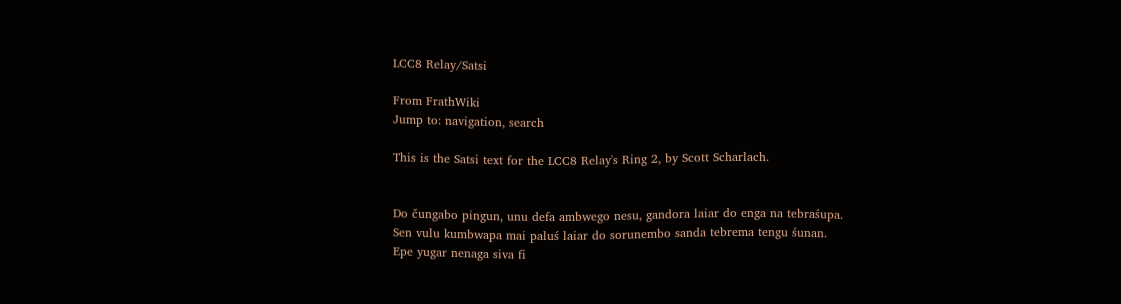LCC8 Relay/Satsi

From FrathWiki
Jump to: navigation, search

This is the Satsi text for the LCC8 Relay's Ring 2, by Scott Scharlach.


Do čungabo pingun, unu defa ambwego nesu, gandora laiar do enga na tebraśupa.
Sen vulu kumbwapa mai paluś laiar do sorunembo sanda tebrema tengu śunan.
Epe yugar nenaga siva fi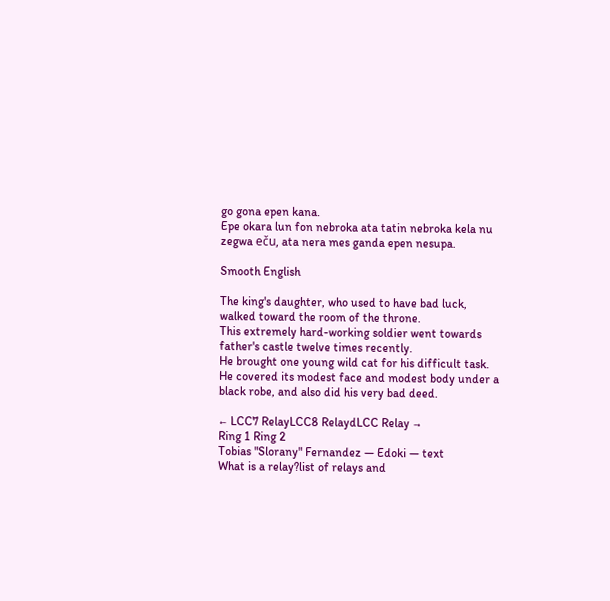go gona epen kana.
Epe okara lun fon nebroka ata tatin nebroka kela nu zegwa eču, ata nera mes ganda epen nesupa.

Smooth English

The king's daughter, who used to have bad luck, walked toward the room of the throne.
This extremely hard-working soldier went towards father's castle twelve times recently.
He brought one young wild cat for his difficult task.
He covered its modest face and modest body under a black robe, and also did his very bad deed.

← LCC7 RelayLCC8 RelaydLCC Relay →
Ring 1 Ring 2
Tobias "Slorany" Fernandez — Edoki — text
What is a relay?list of relays and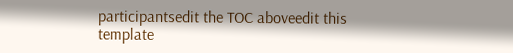participantsedit the TOC aboveedit this template